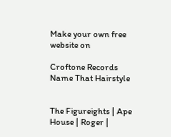Make your own free website on

Croftone Records
Name That Hairstyle


The Figureights | Ape House | Roger |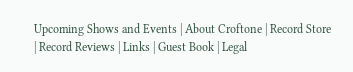Upcoming Shows and Events | About Croftone | Record Store | Record Reviews | Links | Guest Book | Legal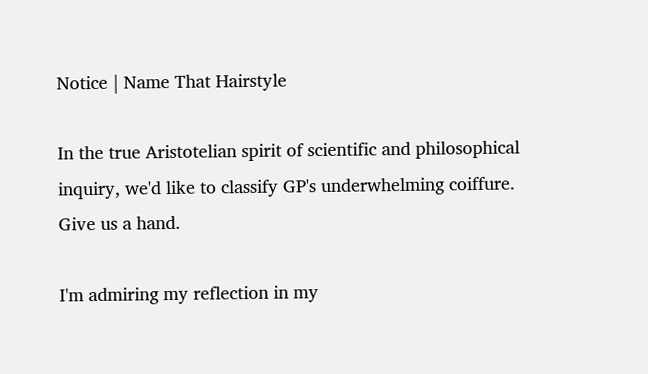Notice | Name That Hairstyle

In the true Aristotelian spirit of scientific and philosophical inquiry, we'd like to classify GP's underwhelming coiffure. Give us a hand.

I'm admiring my reflection in my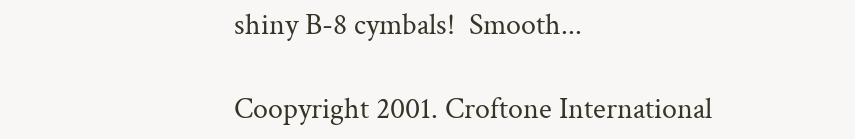shiny B-8 cymbals!  Smooth...

Coopyright 2001. Croftone International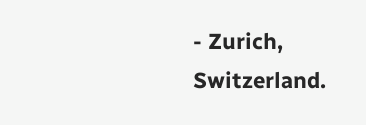- Zurich, Switzerland.